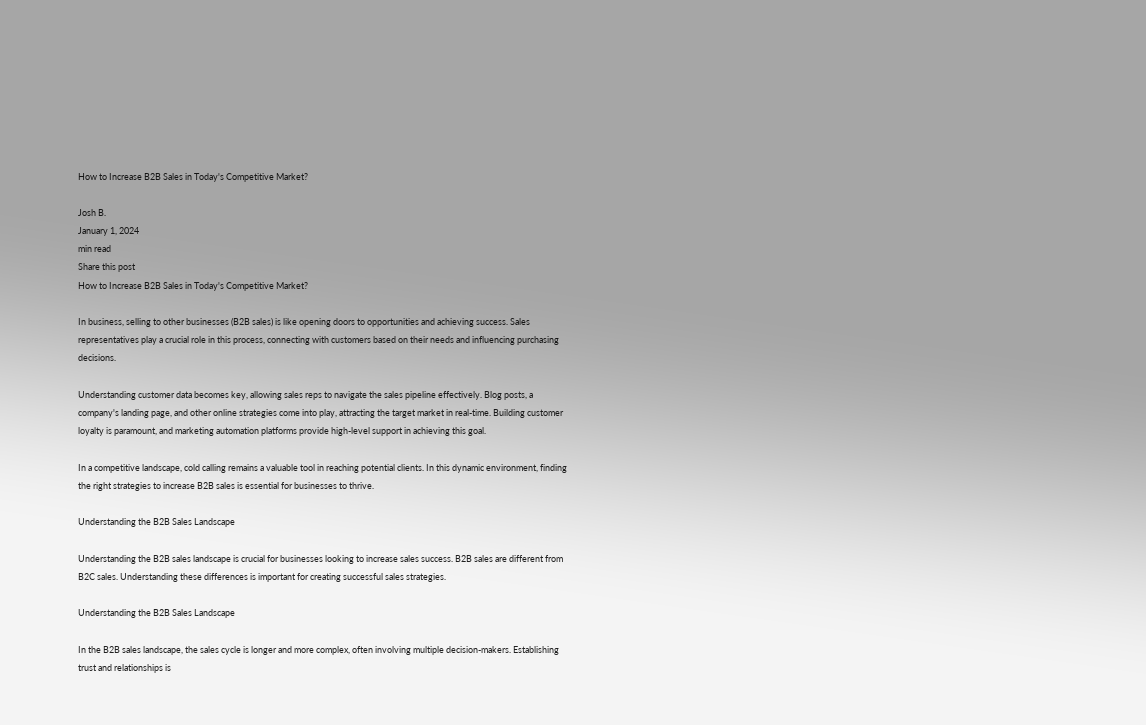How to Increase B2B Sales in Today's Competitive Market?

Josh B.
January 1, 2024
min read
Share this post
How to Increase B2B Sales in Today's Competitive Market?

In business, selling to other businesses (B2B sales) is like opening doors to opportunities and achieving success. Sales representatives play a crucial role in this process, connecting with customers based on their needs and influencing purchasing decisions.

Understanding customer data becomes key, allowing sales reps to navigate the sales pipeline effectively. Blog posts, a company's landing page, and other online strategies come into play, attracting the target market in real-time. Building customer loyalty is paramount, and marketing automation platforms provide high-level support in achieving this goal.

In a competitive landscape, cold calling remains a valuable tool in reaching potential clients. In this dynamic environment, finding the right strategies to increase B2B sales is essential for businesses to thrive.

Understanding the B2B Sales Landscape

Understanding the B2B sales landscape is crucial for businesses looking to increase sales success. B2B sales are different from B2C sales. Understanding these differences is important for creating successful sales strategies.

Understanding the B2B Sales Landscape

In the B2B sales landscape, the sales cycle is longer and more complex, often involving multiple decision-makers. Establishing trust and relationships is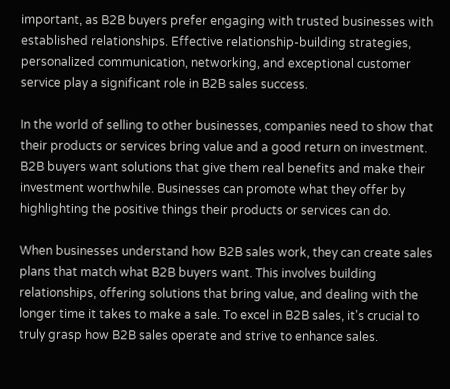important, as B2B buyers prefer engaging with trusted businesses with established relationships. Effective relationship-building strategies, personalized communication, networking, and exceptional customer service play a significant role in B2B sales success.

In the world of selling to other businesses, companies need to show that their products or services bring value and a good return on investment. B2B buyers want solutions that give them real benefits and make their investment worthwhile. Businesses can promote what they offer by highlighting the positive things their products or services can do.

When businesses understand how B2B sales work, they can create sales plans that match what B2B buyers want. This involves building relationships, offering solutions that bring value, and dealing with the longer time it takes to make a sale. To excel in B2B sales, it's crucial to truly grasp how B2B sales operate and strive to enhance sales.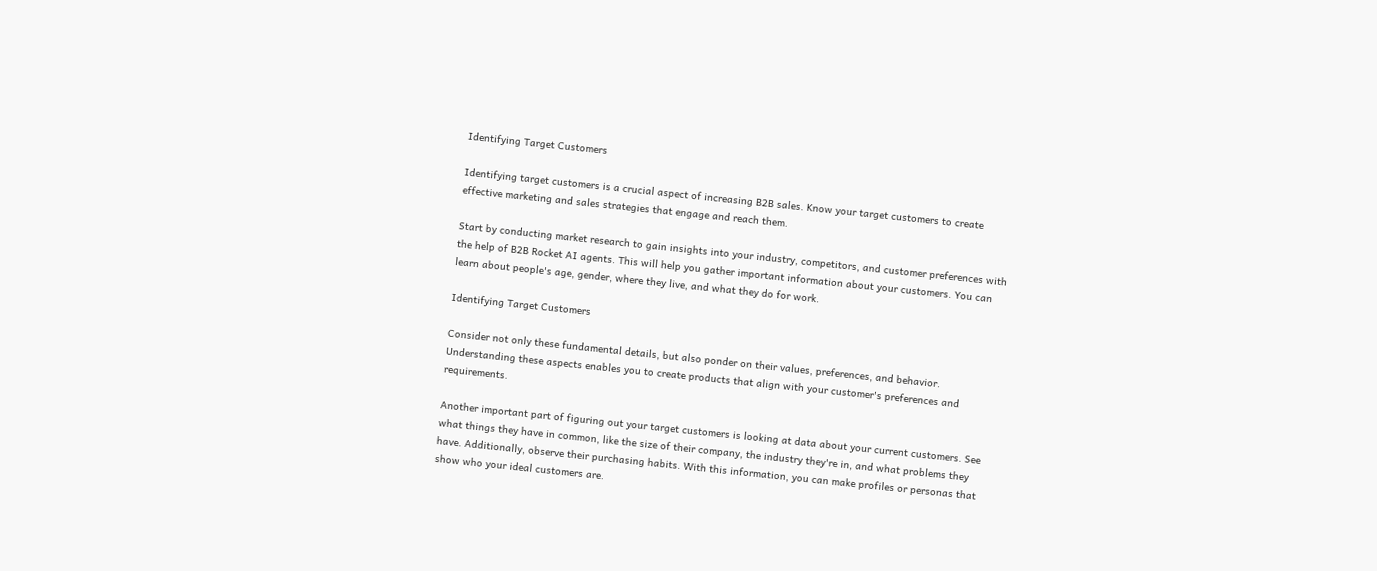Identifying Target Customers

Identifying target customers is a crucial aspect of increasing B2B sales. Know your target customers to create effective marketing and sales strategies that engage and reach them.

Start by conducting market research to gain insights into your industry, competitors, and customer preferences with the help of B2B Rocket AI agents. This will help you gather important information about your customers. You can learn about people's age, gender, where they live, and what they do for work.

Identifying Target Customers

Consider not only these fundamental details, but also ponder on their values, preferences, and behavior. Understanding these aspects enables you to create products that align with your customer's preferences and requirements.

Another important part of figuring out your target customers is looking at data about your current customers. See what things they have in common, like the size of their company, the industry they're in, and what problems they have. Additionally, observe their purchasing habits. With this information, you can make profiles or personas that show who your ideal customers are.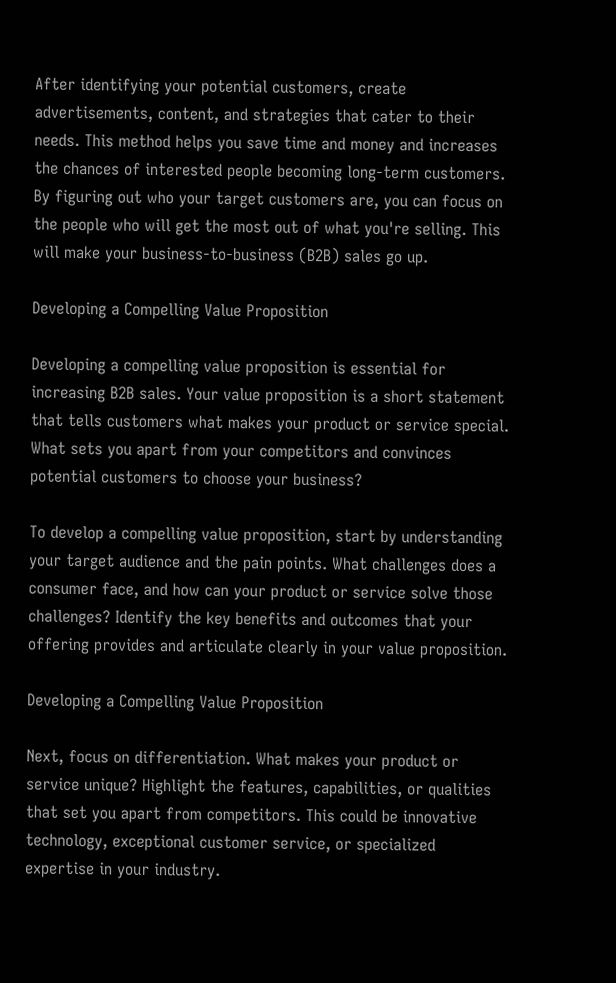After identifying your potential customers, create advertisements, content, and strategies that cater to their needs. This method helps you save time and money and increases the chances of interested people becoming long-term customers. By figuring out who your target customers are, you can focus on the people who will get the most out of what you're selling. This will make your business-to-business (B2B) sales go up.

Developing a Compelling Value Proposition

Developing a compelling value proposition is essential for increasing B2B sales. Your value proposition is a short statement that tells customers what makes your product or service special. What sets you apart from your competitors and convinces potential customers to choose your business?

To develop a compelling value proposition, start by understanding your target audience and the pain points. What challenges does a consumer face, and how can your product or service solve those challenges? Identify the key benefits and outcomes that your offering provides and articulate clearly in your value proposition.

Developing a Compelling Value Proposition

Next, focus on differentiation. What makes your product or service unique? Highlight the features, capabilities, or qualities that set you apart from competitors. This could be innovative technology, exceptional customer service, or specialized expertise in your industry.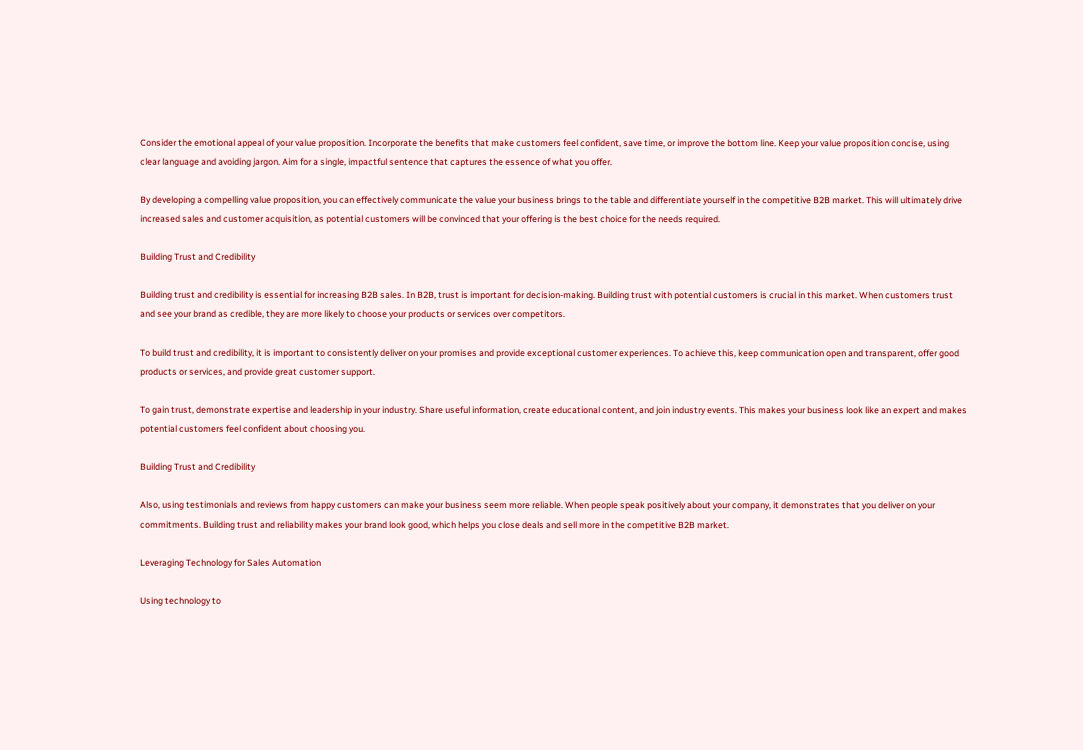Consider the emotional appeal of your value proposition. Incorporate the benefits that make customers feel confident, save time, or improve the bottom line. Keep your value proposition concise, using clear language and avoiding jargon. Aim for a single, impactful sentence that captures the essence of what you offer.

By developing a compelling value proposition, you can effectively communicate the value your business brings to the table and differentiate yourself in the competitive B2B market. This will ultimately drive increased sales and customer acquisition, as potential customers will be convinced that your offering is the best choice for the needs required.

Building Trust and Credibility

Building trust and credibility is essential for increasing B2B sales. In B2B, trust is important for decision-making. Building trust with potential customers is crucial in this market. When customers trust and see your brand as credible, they are more likely to choose your products or services over competitors.

To build trust and credibility, it is important to consistently deliver on your promises and provide exceptional customer experiences. To achieve this, keep communication open and transparent, offer good products or services, and provide great customer support.

To gain trust, demonstrate expertise and leadership in your industry. Share useful information, create educational content, and join industry events. This makes your business look like an expert and makes potential customers feel confident about choosing you.

Building Trust and Credibility

Also, using testimonials and reviews from happy customers can make your business seem more reliable. When people speak positively about your company, it demonstrates that you deliver on your commitments. Building trust and reliability makes your brand look good, which helps you close deals and sell more in the competitive B2B market.

Leveraging Technology for Sales Automation

Using technology to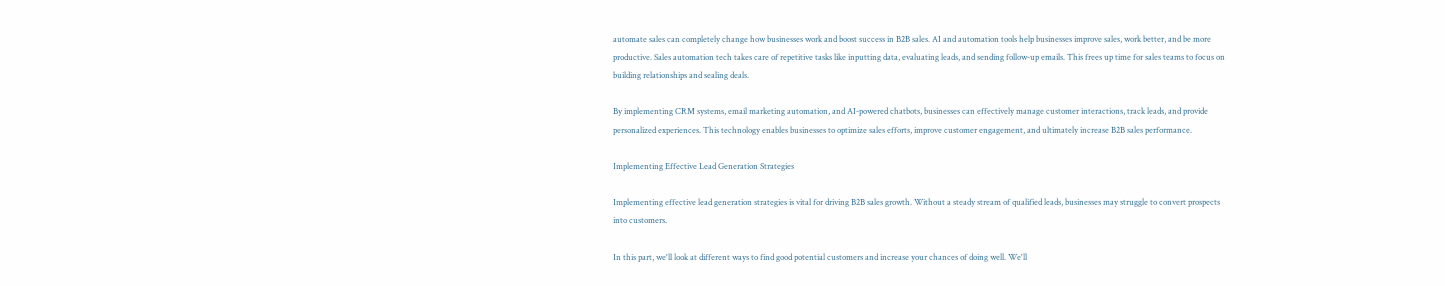automate sales can completely change how businesses work and boost success in B2B sales. AI and automation tools help businesses improve sales, work better, and be more productive. Sales automation tech takes care of repetitive tasks like inputting data, evaluating leads, and sending follow-up emails. This frees up time for sales teams to focus on building relationships and sealing deals.

By implementing CRM systems, email marketing automation, and AI-powered chatbots, businesses can effectively manage customer interactions, track leads, and provide personalized experiences. This technology enables businesses to optimize sales efforts, improve customer engagement, and ultimately increase B2B sales performance.

Implementing Effective Lead Generation Strategies

Implementing effective lead generation strategies is vital for driving B2B sales growth. Without a steady stream of qualified leads, businesses may struggle to convert prospects into customers.

In this part, we'll look at different ways to find good potential customers and increase your chances of doing well. We'll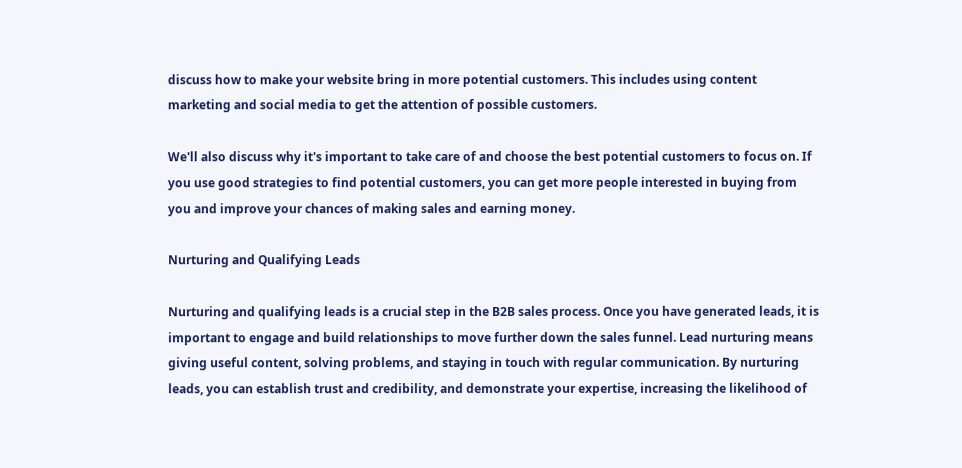discuss how to make your website bring in more potential customers. This includes using content marketing and social media to get the attention of possible customers.

We'll also discuss why it's important to take care of and choose the best potential customers to focus on. If you use good strategies to find potential customers, you can get more people interested in buying from you and improve your chances of making sales and earning money.

Nurturing and Qualifying Leads

Nurturing and qualifying leads is a crucial step in the B2B sales process. Once you have generated leads, it is important to engage and build relationships to move further down the sales funnel. Lead nurturing means giving useful content, solving problems, and staying in touch with regular communication. By nurturing leads, you can establish trust and credibility, and demonstrate your expertise, increasing the likelihood of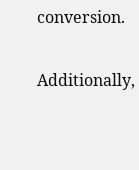conversion.

Additionally,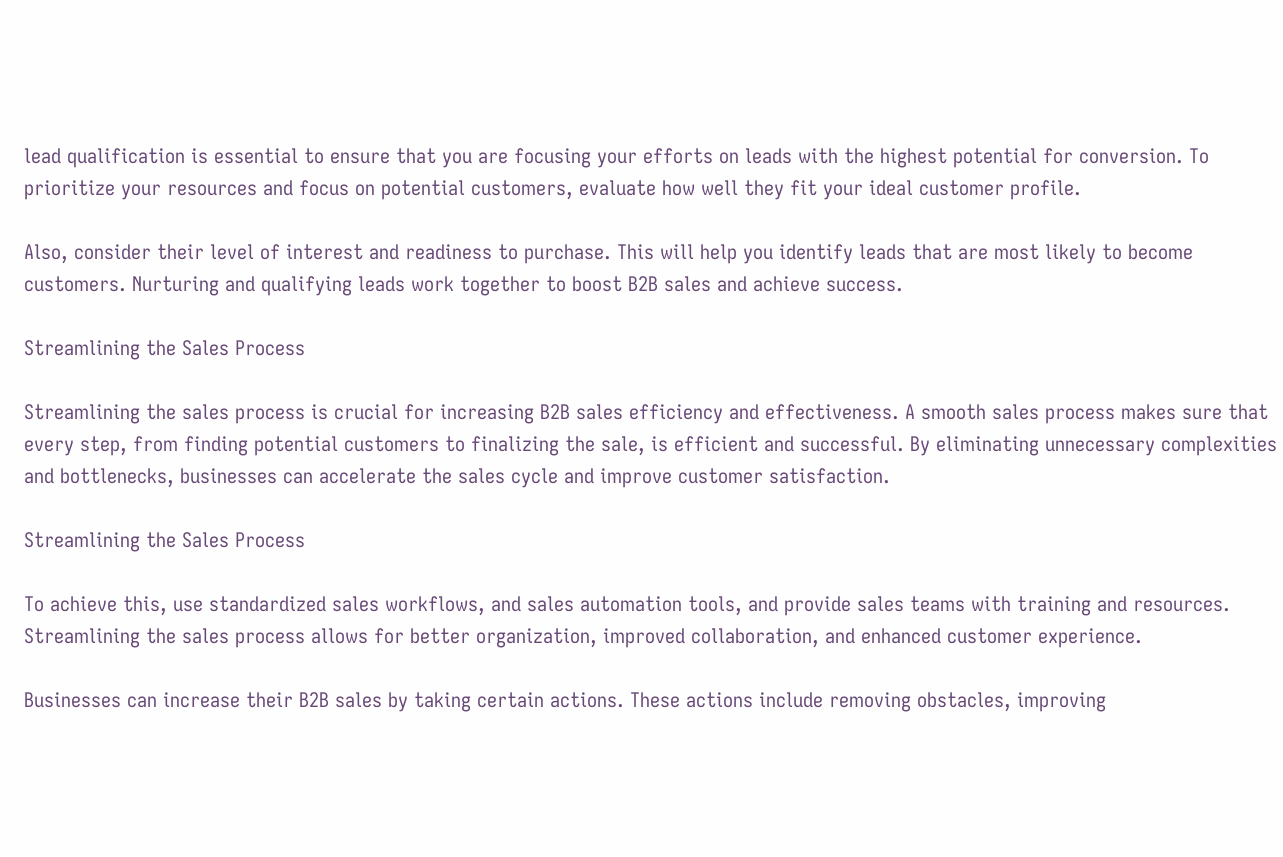lead qualification is essential to ensure that you are focusing your efforts on leads with the highest potential for conversion. To prioritize your resources and focus on potential customers, evaluate how well they fit your ideal customer profile.

Also, consider their level of interest and readiness to purchase. This will help you identify leads that are most likely to become customers. Nurturing and qualifying leads work together to boost B2B sales and achieve success.

Streamlining the Sales Process

Streamlining the sales process is crucial for increasing B2B sales efficiency and effectiveness. A smooth sales process makes sure that every step, from finding potential customers to finalizing the sale, is efficient and successful. By eliminating unnecessary complexities and bottlenecks, businesses can accelerate the sales cycle and improve customer satisfaction.

Streamlining the Sales Process

To achieve this, use standardized sales workflows, and sales automation tools, and provide sales teams with training and resources. Streamlining the sales process allows for better organization, improved collaboration, and enhanced customer experience.

Businesses can increase their B2B sales by taking certain actions. These actions include removing obstacles, improving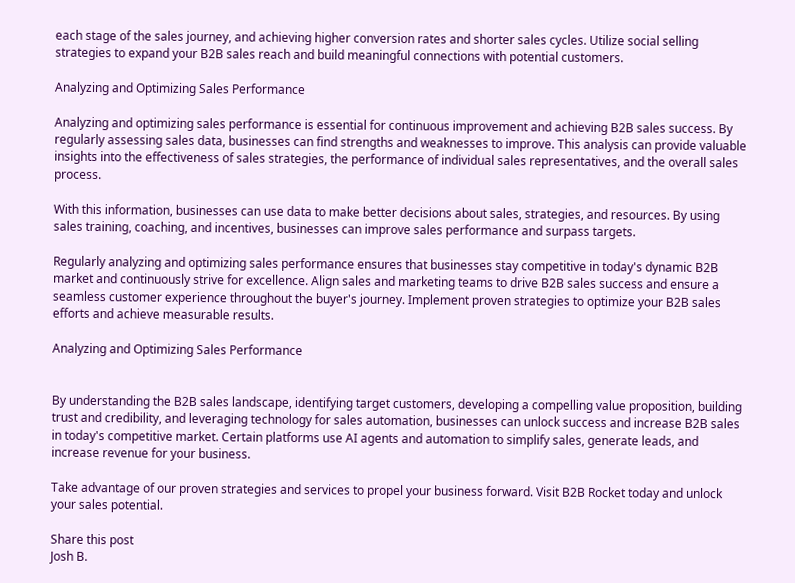each stage of the sales journey, and achieving higher conversion rates and shorter sales cycles. Utilize social selling strategies to expand your B2B sales reach and build meaningful connections with potential customers.

Analyzing and Optimizing Sales Performance

Analyzing and optimizing sales performance is essential for continuous improvement and achieving B2B sales success. By regularly assessing sales data, businesses can find strengths and weaknesses to improve. This analysis can provide valuable insights into the effectiveness of sales strategies, the performance of individual sales representatives, and the overall sales process.

With this information, businesses can use data to make better decisions about sales, strategies, and resources. By using sales training, coaching, and incentives, businesses can improve sales performance and surpass targets.

Regularly analyzing and optimizing sales performance ensures that businesses stay competitive in today's dynamic B2B market and continuously strive for excellence. Align sales and marketing teams to drive B2B sales success and ensure a seamless customer experience throughout the buyer's journey. Implement proven strategies to optimize your B2B sales efforts and achieve measurable results.

Analyzing and Optimizing Sales Performance


By understanding the B2B sales landscape, identifying target customers, developing a compelling value proposition, building trust and credibility, and leveraging technology for sales automation, businesses can unlock success and increase B2B sales in today's competitive market. Certain platforms use AI agents and automation to simplify sales, generate leads, and increase revenue for your business.

Take advantage of our proven strategies and services to propel your business forward. Visit B2B Rocket today and unlock your sales potential.

Share this post
Josh B.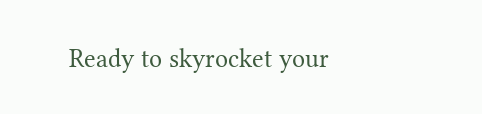Ready to skyrocket your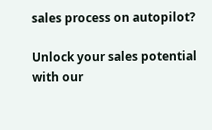sales process on autopilot?

Unlock your sales potential with our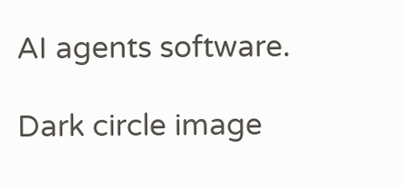AI agents software.

Dark circle image